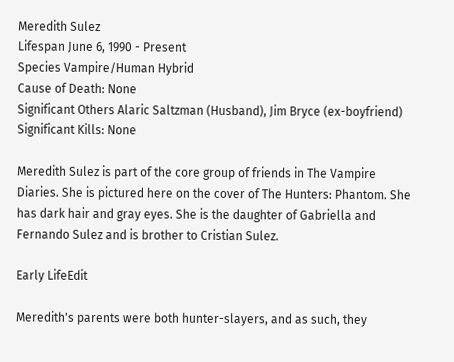Meredith Sulez
Lifespan June 6, 1990 - Present
Species Vampire/Human Hybrid
Cause of Death: None
Significant Others Alaric Saltzman (Husband), Jim Bryce (ex-boyfriend)
Significant Kills: None

Meredith Sulez is part of the core group of friends in The Vampire Diaries. She is pictured here on the cover of The Hunters: Phantom. She has dark hair and gray eyes. She is the daughter of Gabriella and Fernando Sulez and is brother to Cristian Sulez.

Early LifeEdit

Meredith's parents were both hunter-slayers, and as such, they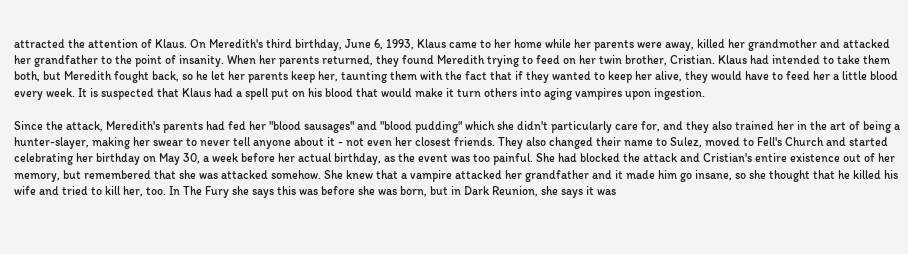attracted the attention of Klaus. On Meredith's third birthday, June 6, 1993, Klaus came to her home while her parents were away, killed her grandmother and attacked her grandfather to the point of insanity. When her parents returned, they found Meredith trying to feed on her twin brother, Cristian. Klaus had intended to take them both, but Meredith fought back, so he let her parents keep her, taunting them with the fact that if they wanted to keep her alive, they would have to feed her a little blood every week. It is suspected that Klaus had a spell put on his blood that would make it turn others into aging vampires upon ingestion.

Since the attack, Meredith's parents had fed her "blood sausages" and "blood pudding" which she didn't particularly care for, and they also trained her in the art of being a hunter-slayer, making her swear to never tell anyone about it - not even her closest friends. They also changed their name to Sulez, moved to Fell's Church and started celebrating her birthday on May 30, a week before her actual birthday, as the event was too painful. She had blocked the attack and Cristian's entire existence out of her memory, but remembered that she was attacked somehow. She knew that a vampire attacked her grandfather and it made him go insane, so she thought that he killed his wife and tried to kill her, too. In The Fury she says this was before she was born, but in Dark Reunion, she says it was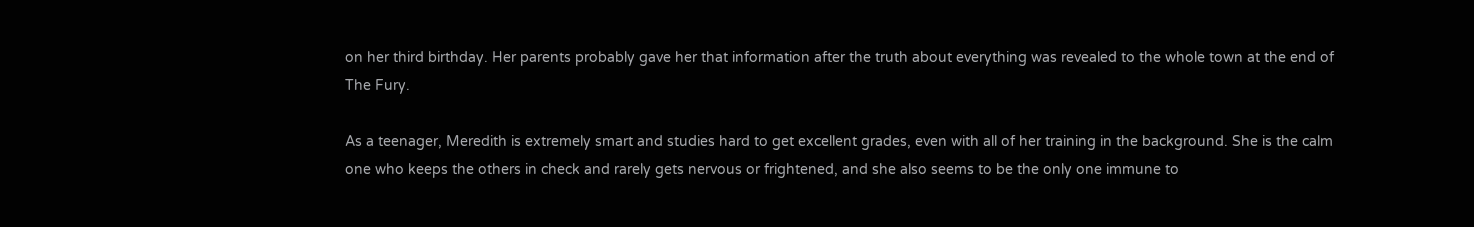on her third birthday. Her parents probably gave her that information after the truth about everything was revealed to the whole town at the end of The Fury.

As a teenager, Meredith is extremely smart and studies hard to get excellent grades, even with all of her training in the background. She is the calm one who keeps the others in check and rarely gets nervous or frightened, and she also seems to be the only one immune to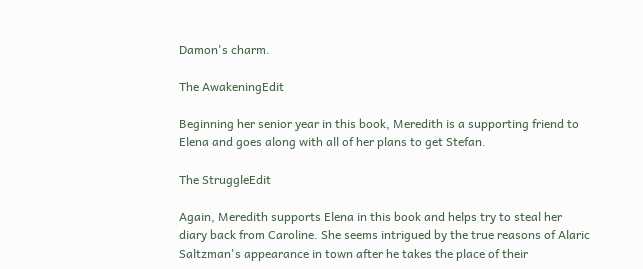Damon's charm.

The AwakeningEdit

Beginning her senior year in this book, Meredith is a supporting friend to Elena and goes along with all of her plans to get Stefan.

The StruggleEdit

Again, Meredith supports Elena in this book and helps try to steal her diary back from Caroline. She seems intrigued by the true reasons of Alaric Saltzman's appearance in town after he takes the place of their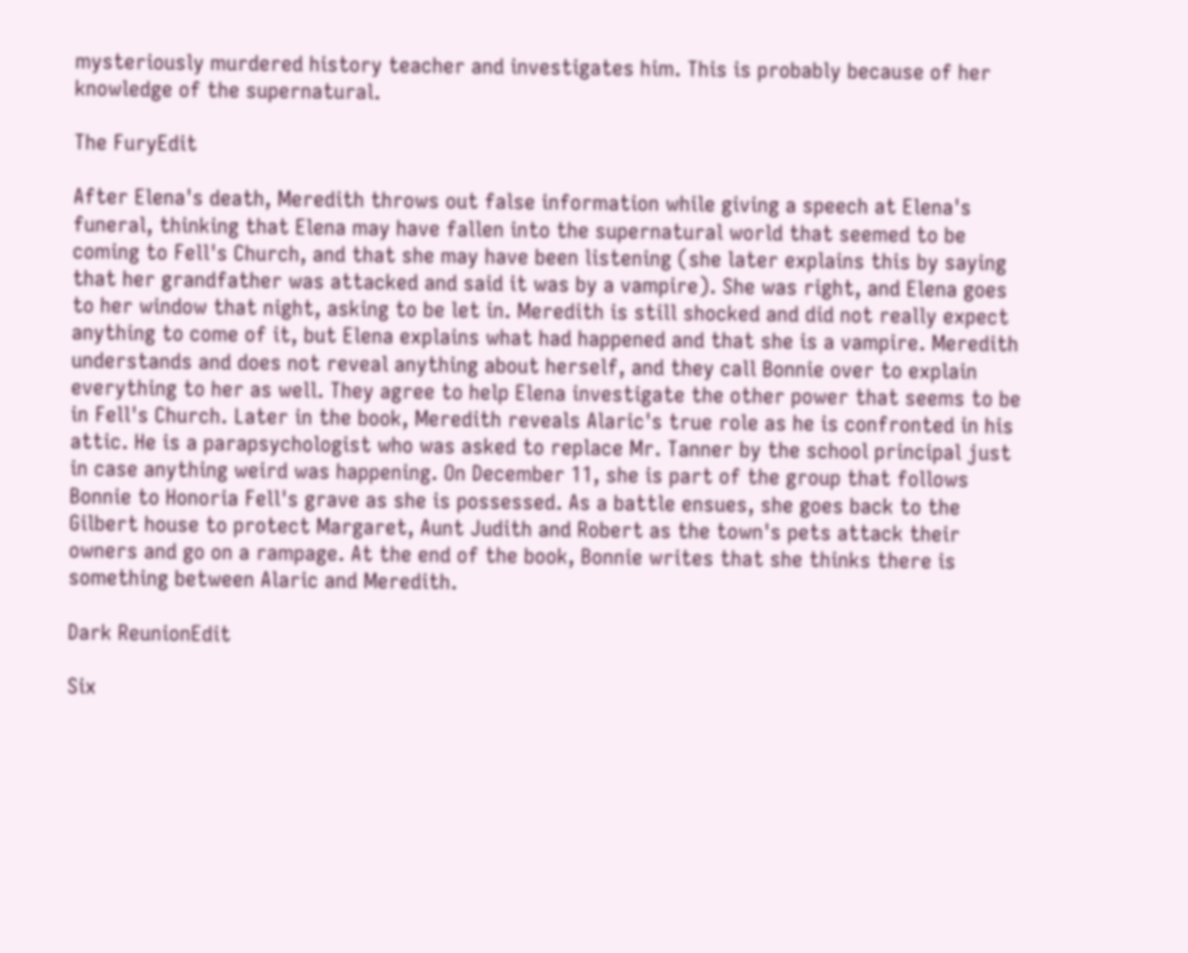mysteriously murdered history teacher and investigates him. This is probably because of her knowledge of the supernatural.

The FuryEdit

After Elena's death, Meredith throws out false information while giving a speech at Elena's funeral, thinking that Elena may have fallen into the supernatural world that seemed to be coming to Fell's Church, and that she may have been listening (she later explains this by saying that her grandfather was attacked and said it was by a vampire). She was right, and Elena goes to her window that night, asking to be let in. Meredith is still shocked and did not really expect anything to come of it, but Elena explains what had happened and that she is a vampire. Meredith understands and does not reveal anything about herself, and they call Bonnie over to explain everything to her as well. They agree to help Elena investigate the other power that seems to be in Fell's Church. Later in the book, Meredith reveals Alaric's true role as he is confronted in his attic. He is a parapsychologist who was asked to replace Mr. Tanner by the school principal just in case anything weird was happening. On December 11, she is part of the group that follows Bonnie to Honoria Fell's grave as she is possessed. As a battle ensues, she goes back to the Gilbert house to protect Margaret, Aunt Judith and Robert as the town's pets attack their owners and go on a rampage. At the end of the book, Bonnie writes that she thinks there is something between Alaric and Meredith.

Dark ReunionEdit

Six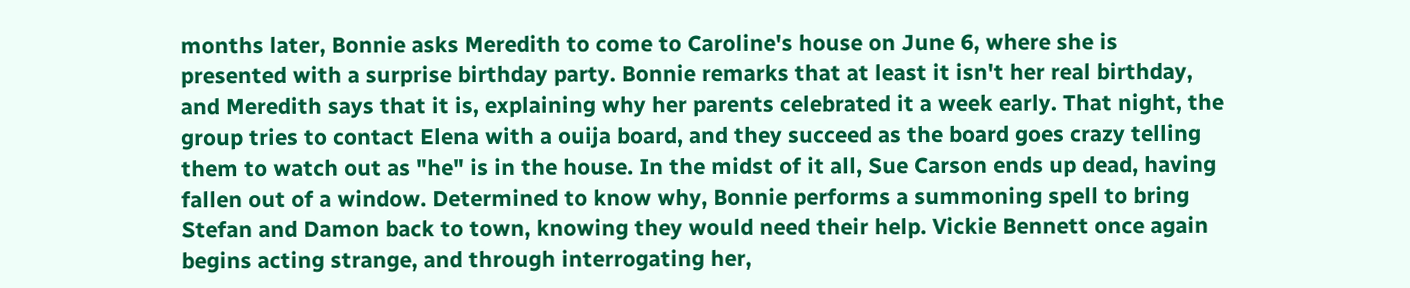months later, Bonnie asks Meredith to come to Caroline's house on June 6, where she is presented with a surprise birthday party. Bonnie remarks that at least it isn't her real birthday, and Meredith says that it is, explaining why her parents celebrated it a week early. That night, the group tries to contact Elena with a ouija board, and they succeed as the board goes crazy telling them to watch out as "he" is in the house. In the midst of it all, Sue Carson ends up dead, having fallen out of a window. Determined to know why, Bonnie performs a summoning spell to bring Stefan and Damon back to town, knowing they would need their help. Vickie Bennett once again begins acting strange, and through interrogating her,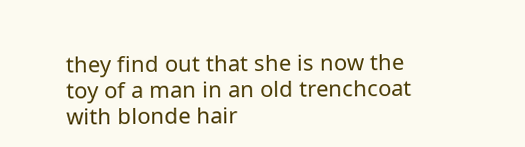they find out that she is now the toy of a man in an old trenchcoat with blonde hair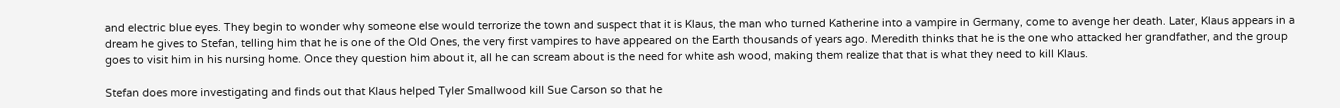and electric blue eyes. They begin to wonder why someone else would terrorize the town and suspect that it is Klaus, the man who turned Katherine into a vampire in Germany, come to avenge her death. Later, Klaus appears in a dream he gives to Stefan, telling him that he is one of the Old Ones, the very first vampires to have appeared on the Earth thousands of years ago. Meredith thinks that he is the one who attacked her grandfather, and the group goes to visit him in his nursing home. Once they question him about it, all he can scream about is the need for white ash wood, making them realize that that is what they need to kill Klaus.

Stefan does more investigating and finds out that Klaus helped Tyler Smallwood kill Sue Carson so that he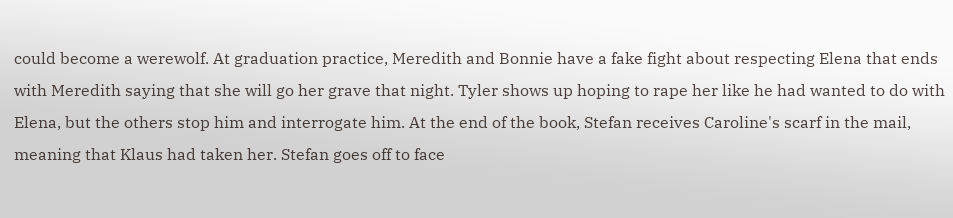could become a werewolf. At graduation practice, Meredith and Bonnie have a fake fight about respecting Elena that ends with Meredith saying that she will go her grave that night. Tyler shows up hoping to rape her like he had wanted to do with Elena, but the others stop him and interrogate him. At the end of the book, Stefan receives Caroline's scarf in the mail, meaning that Klaus had taken her. Stefan goes off to face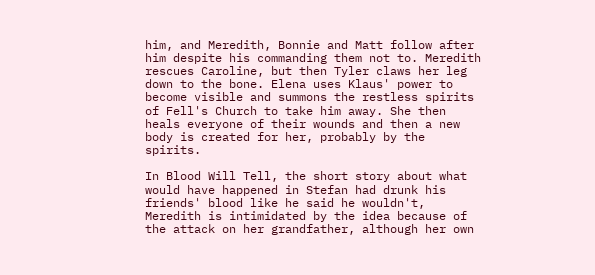him, and Meredith, Bonnie and Matt follow after him despite his commanding them not to. Meredith rescues Caroline, but then Tyler claws her leg down to the bone. Elena uses Klaus' power to become visible and summons the restless spirits of Fell's Church to take him away. She then heals everyone of their wounds and then a new body is created for her, probably by the spirits.

In Blood Will Tell, the short story about what would have happened in Stefan had drunk his friends' blood like he said he wouldn't, Meredith is intimidated by the idea because of the attack on her grandfather, although her own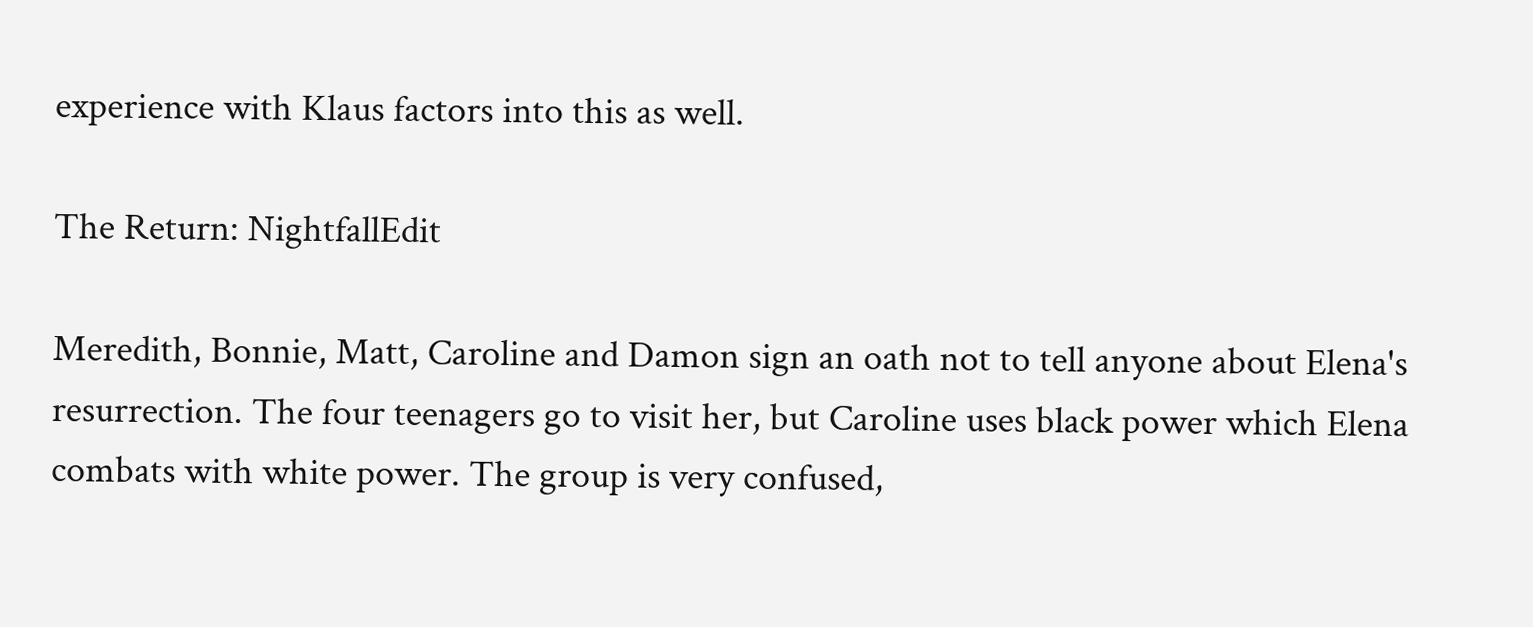experience with Klaus factors into this as well.

The Return: NightfallEdit

Meredith, Bonnie, Matt, Caroline and Damon sign an oath not to tell anyone about Elena's resurrection. The four teenagers go to visit her, but Caroline uses black power which Elena combats with white power. The group is very confused,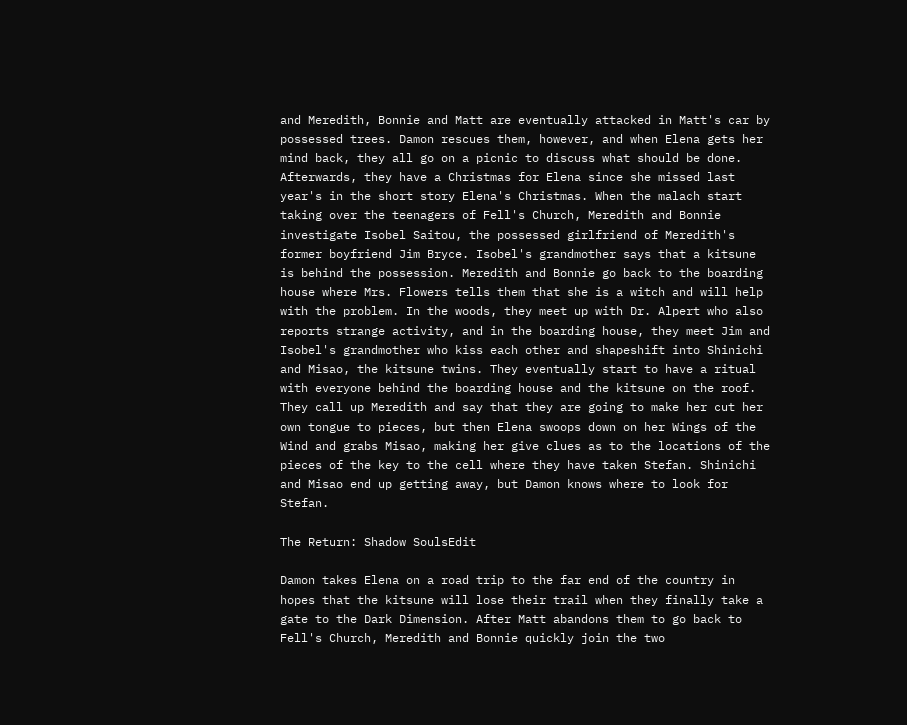and Meredith, Bonnie and Matt are eventually attacked in Matt's car by possessed trees. Damon rescues them, however, and when Elena gets her mind back, they all go on a picnic to discuss what should be done. Afterwards, they have a Christmas for Elena since she missed last year's in the short story Elena's Christmas. When the malach start taking over the teenagers of Fell's Church, Meredith and Bonnie investigate Isobel Saitou, the possessed girlfriend of Meredith's former boyfriend Jim Bryce. Isobel's grandmother says that a kitsune is behind the possession. Meredith and Bonnie go back to the boarding house where Mrs. Flowers tells them that she is a witch and will help with the problem. In the woods, they meet up with Dr. Alpert who also reports strange activity, and in the boarding house, they meet Jim and Isobel's grandmother who kiss each other and shapeshift into Shinichi and Misao, the kitsune twins. They eventually start to have a ritual with everyone behind the boarding house and the kitsune on the roof. They call up Meredith and say that they are going to make her cut her own tongue to pieces, but then Elena swoops down on her Wings of the Wind and grabs Misao, making her give clues as to the locations of the pieces of the key to the cell where they have taken Stefan. Shinichi and Misao end up getting away, but Damon knows where to look for Stefan.

The Return: Shadow SoulsEdit

Damon takes Elena on a road trip to the far end of the country in hopes that the kitsune will lose their trail when they finally take a gate to the Dark Dimension. After Matt abandons them to go back to Fell's Church, Meredith and Bonnie quickly join the two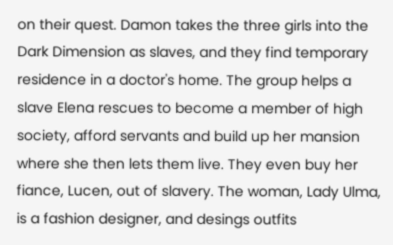on their quest. Damon takes the three girls into the Dark Dimension as slaves, and they find temporary residence in a doctor's home. The group helps a slave Elena rescues to become a member of high society, afford servants and build up her mansion where she then lets them live. They even buy her fiance, Lucen, out of slavery. The woman, Lady Ulma, is a fashion designer, and desings outfits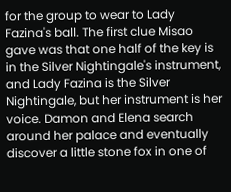for the group to wear to Lady Fazina's ball. The first clue Misao gave was that one half of the key is in the Silver Nightingale's instrument, and Lady Fazina is the Silver Nightingale, but her instrument is her voice. Damon and Elena search around her palace and eventually discover a little stone fox in one of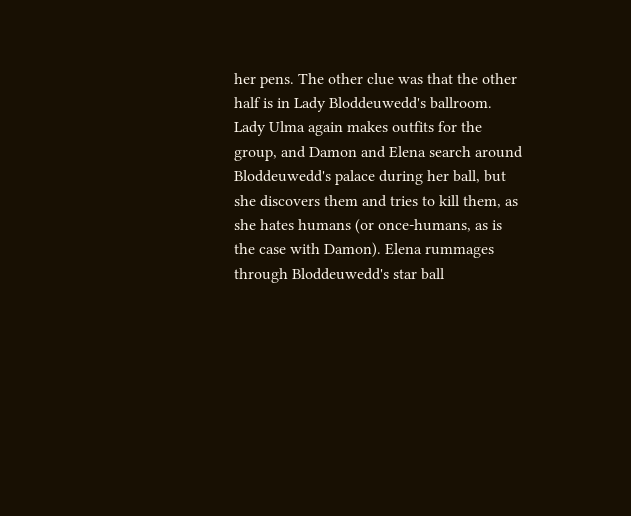her pens. The other clue was that the other half is in Lady Bloddeuwedd's ballroom. Lady Ulma again makes outfits for the group, and Damon and Elena search around Bloddeuwedd's palace during her ball, but she discovers them and tries to kill them, as she hates humans (or once-humans, as is the case with Damon). Elena rummages through Bloddeuwedd's star ball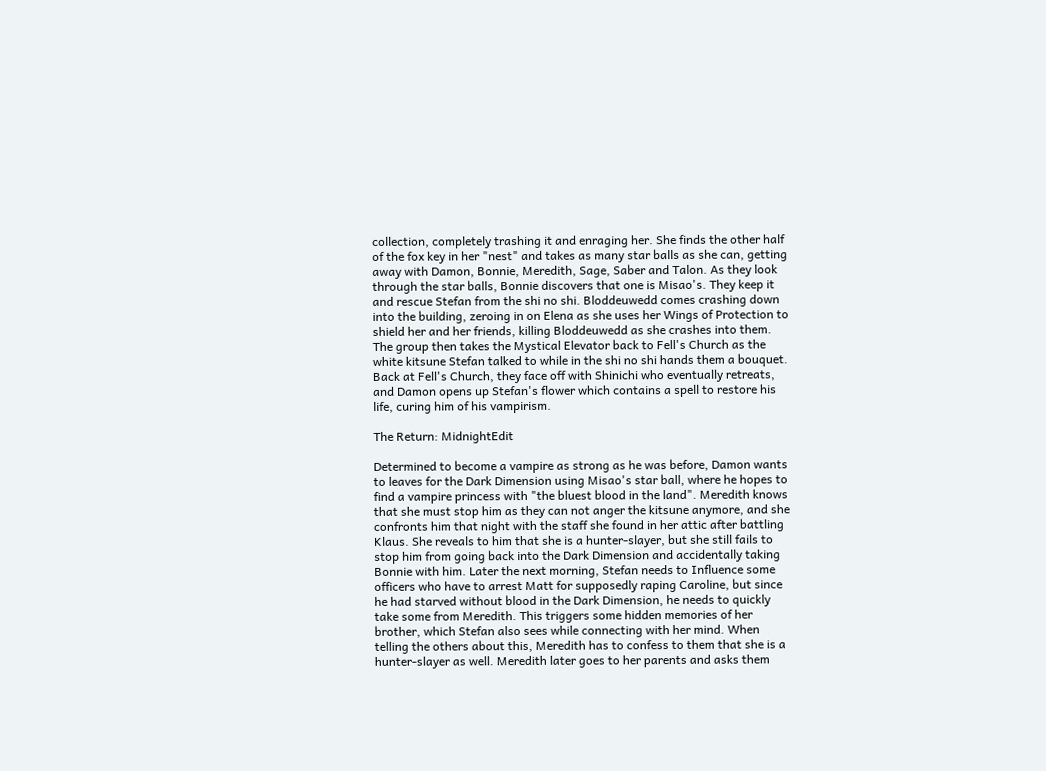collection, completely trashing it and enraging her. She finds the other half of the fox key in her "nest" and takes as many star balls as she can, getting away with Damon, Bonnie, Meredith, Sage, Saber and Talon. As they look through the star balls, Bonnie discovers that one is Misao's. They keep it and rescue Stefan from the shi no shi. Bloddeuwedd comes crashing down into the building, zeroing in on Elena as she uses her Wings of Protection to shield her and her friends, killing Bloddeuwedd as she crashes into them. The group then takes the Mystical Elevator back to Fell's Church as the white kitsune Stefan talked to while in the shi no shi hands them a bouquet. Back at Fell's Church, they face off with Shinichi who eventually retreats, and Damon opens up Stefan's flower which contains a spell to restore his life, curing him of his vampirism.

The Return: MidnightEdit

Determined to become a vampire as strong as he was before, Damon wants to leaves for the Dark Dimension using Misao's star ball, where he hopes to find a vampire princess with "the bluest blood in the land". Meredith knows that she must stop him as they can not anger the kitsune anymore, and she confronts him that night with the staff she found in her attic after battling Klaus. She reveals to him that she is a hunter-slayer, but she still fails to stop him from going back into the Dark Dimension and accidentally taking Bonnie with him. Later the next morning, Stefan needs to Influence some officers who have to arrest Matt for supposedly raping Caroline, but since he had starved without blood in the Dark Dimension, he needs to quickly take some from Meredith. This triggers some hidden memories of her brother, which Stefan also sees while connecting with her mind. When telling the others about this, Meredith has to confess to them that she is a hunter-slayer as well. Meredith later goes to her parents and asks them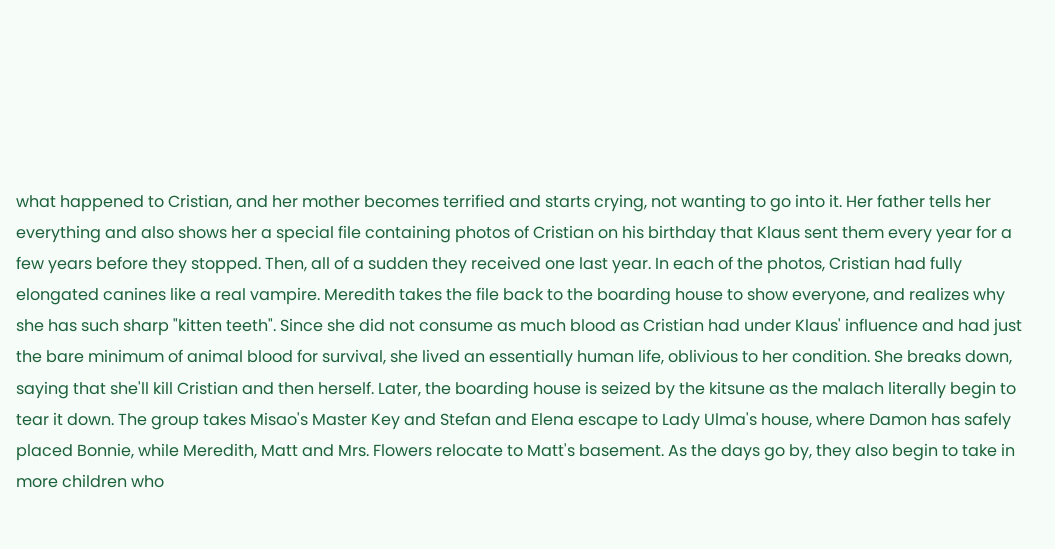what happened to Cristian, and her mother becomes terrified and starts crying, not wanting to go into it. Her father tells her everything and also shows her a special file containing photos of Cristian on his birthday that Klaus sent them every year for a few years before they stopped. Then, all of a sudden they received one last year. In each of the photos, Cristian had fully elongated canines like a real vampire. Meredith takes the file back to the boarding house to show everyone, and realizes why she has such sharp "kitten teeth". Since she did not consume as much blood as Cristian had under Klaus' influence and had just the bare minimum of animal blood for survival, she lived an essentially human life, oblivious to her condition. She breaks down, saying that she'll kill Cristian and then herself. Later, the boarding house is seized by the kitsune as the malach literally begin to tear it down. The group takes Misao's Master Key and Stefan and Elena escape to Lady Ulma's house, where Damon has safely placed Bonnie, while Meredith, Matt and Mrs. Flowers relocate to Matt's basement. As the days go by, they also begin to take in more children who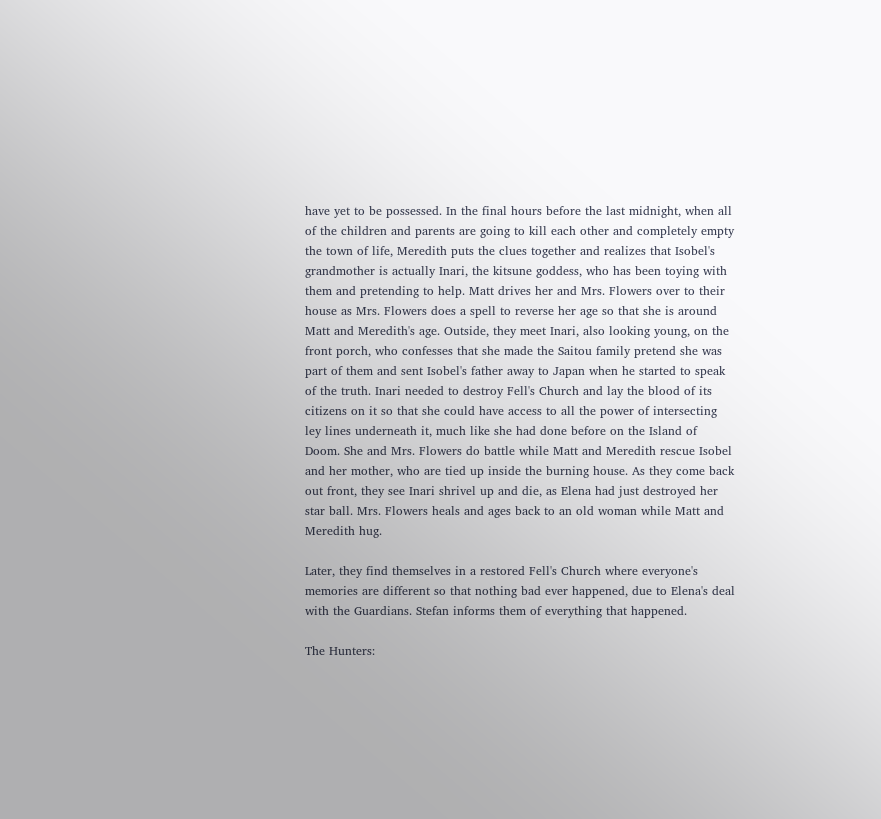have yet to be possessed. In the final hours before the last midnight, when all of the children and parents are going to kill each other and completely empty the town of life, Meredith puts the clues together and realizes that Isobel's grandmother is actually Inari, the kitsune goddess, who has been toying with them and pretending to help. Matt drives her and Mrs. Flowers over to their house as Mrs. Flowers does a spell to reverse her age so that she is around Matt and Meredith's age. Outside, they meet Inari, also looking young, on the front porch, who confesses that she made the Saitou family pretend she was part of them and sent Isobel's father away to Japan when he started to speak of the truth. Inari needed to destroy Fell's Church and lay the blood of its citizens on it so that she could have access to all the power of intersecting ley lines underneath it, much like she had done before on the Island of Doom. She and Mrs. Flowers do battle while Matt and Meredith rescue Isobel and her mother, who are tied up inside the burning house. As they come back out front, they see Inari shrivel up and die, as Elena had just destroyed her star ball. Mrs. Flowers heals and ages back to an old woman while Matt and Meredith hug.

Later, they find themselves in a restored Fell's Church where everyone's memories are different so that nothing bad ever happened, due to Elena's deal with the Guardians. Stefan informs them of everything that happened.

The Hunters: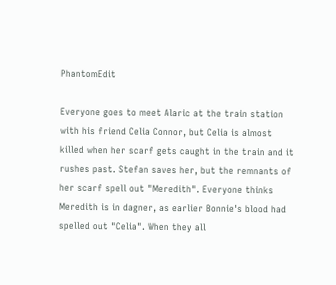PhantomEdit

Everyone goes to meet Alaric at the train station with his friend Celia Connor, but Celia is almost killed when her scarf gets caught in the train and it rushes past. Stefan saves her, but the remnants of her scarf spell out "Meredith". Everyone thinks Meredith is in dagner, as earlier Bonnie's blood had spelled out "Celia". When they all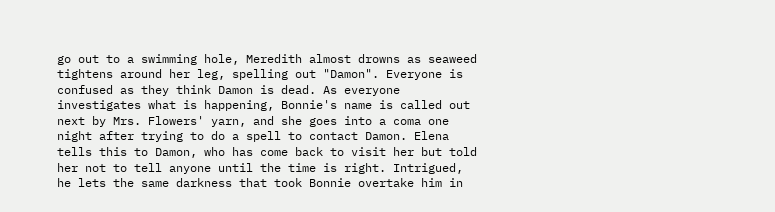go out to a swimming hole, Meredith almost drowns as seaweed tightens around her leg, spelling out "Damon". Everyone is confused as they think Damon is dead. As everyone investigates what is happening, Bonnie's name is called out next by Mrs. Flowers' yarn, and she goes into a coma one night after trying to do a spell to contact Damon. Elena tells this to Damon, who has come back to visit her but told her not to tell anyone until the time is right. Intrigued, he lets the same darkness that took Bonnie overtake him in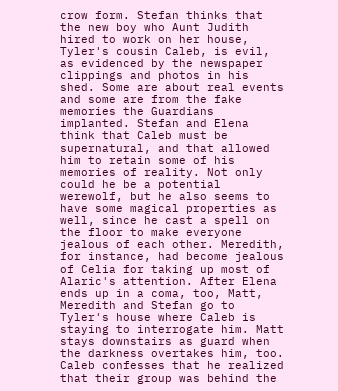crow form. Stefan thinks that the new boy who Aunt Judith hired to work on her house, Tyler's cousin Caleb, is evil, as evidenced by the newspaper clippings and photos in his shed. Some are about real events and some are from the fake memories the Guardians implanted. Stefan and Elena think that Caleb must be supernatural, and that allowed him to retain some of his memories of reality. Not only could he be a potential werewolf, but he also seems to have some magical properties as well, since he cast a spell on the floor to make everyone jealous of each other. Meredith, for instance, had become jealous of Celia for taking up most of Alaric's attention. After Elena ends up in a coma, too, Matt, Meredith and Stefan go to Tyler's house where Caleb is staying to interrogate him. Matt stays downstairs as guard when the darkness overtakes him, too. Caleb confesses that he realized that their group was behind the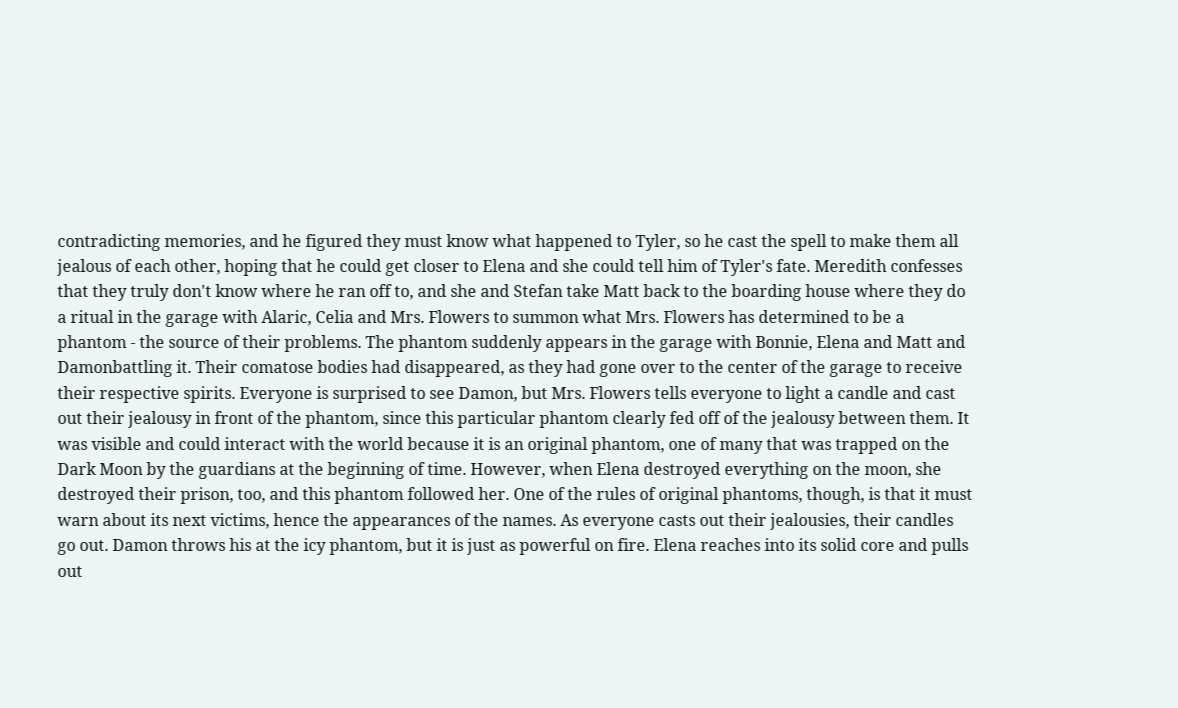contradicting memories, and he figured they must know what happened to Tyler, so he cast the spell to make them all jealous of each other, hoping that he could get closer to Elena and she could tell him of Tyler's fate. Meredith confesses that they truly don't know where he ran off to, and she and Stefan take Matt back to the boarding house where they do a ritual in the garage with Alaric, Celia and Mrs. Flowers to summon what Mrs. Flowers has determined to be a phantom - the source of their problems. The phantom suddenly appears in the garage with Bonnie, Elena and Matt and Damonbattling it. Their comatose bodies had disappeared, as they had gone over to the center of the garage to receive their respective spirits. Everyone is surprised to see Damon, but Mrs. Flowers tells everyone to light a candle and cast out their jealousy in front of the phantom, since this particular phantom clearly fed off of the jealousy between them. It was visible and could interact with the world because it is an original phantom, one of many that was trapped on the Dark Moon by the guardians at the beginning of time. However, when Elena destroyed everything on the moon, she destroyed their prison, too, and this phantom followed her. One of the rules of original phantoms, though, is that it must warn about its next victims, hence the appearances of the names. As everyone casts out their jealousies, their candles go out. Damon throws his at the icy phantom, but it is just as powerful on fire. Elena reaches into its solid core and pulls out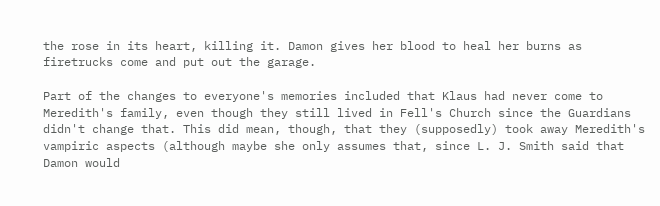the rose in its heart, killing it. Damon gives her blood to heal her burns as firetrucks come and put out the garage.

Part of the changes to everyone's memories included that Klaus had never come to Meredith's family, even though they still lived in Fell's Church since the Guardians didn't change that. This did mean, though, that they (supposedly) took away Meredith's vampiric aspects (although maybe she only assumes that, since L. J. Smith said that Damon would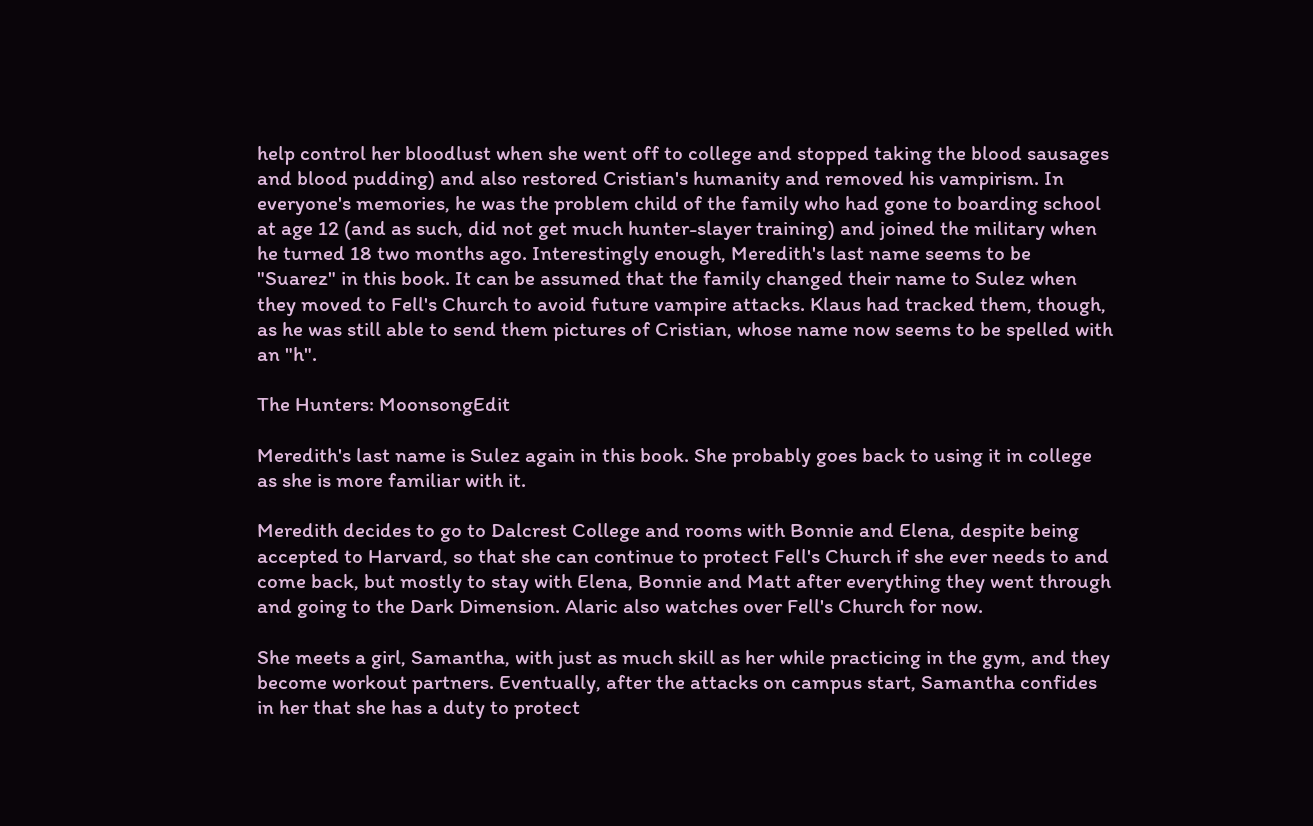help control her bloodlust when she went off to college and stopped taking the blood sausages and blood pudding) and also restored Cristian's humanity and removed his vampirism. In everyone's memories, he was the problem child of the family who had gone to boarding school at age 12 (and as such, did not get much hunter-slayer training) and joined the military when he turned 18 two months ago. Interestingly enough, Meredith's last name seems to be "Suarez" in this book. It can be assumed that the family changed their name to Sulez when they moved to Fell's Church to avoid future vampire attacks. Klaus had tracked them, though, as he was still able to send them pictures of Cristian, whose name now seems to be spelled with an "h".

The Hunters: MoonsongEdit

Meredith's last name is Sulez again in this book. She probably goes back to using it in college as she is more familiar with it.

Meredith decides to go to Dalcrest College and rooms with Bonnie and Elena, despite being accepted to Harvard, so that she can continue to protect Fell's Church if she ever needs to and come back, but mostly to stay with Elena, Bonnie and Matt after everything they went through and going to the Dark Dimension. Alaric also watches over Fell's Church for now.

She meets a girl, Samantha, with just as much skill as her while practicing in the gym, and they become workout partners. Eventually, after the attacks on campus start, Samantha confides in her that she has a duty to protect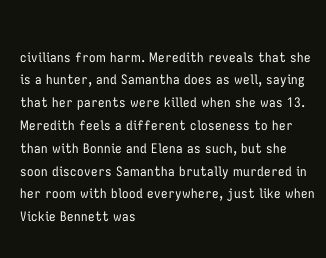civilians from harm. Meredith reveals that she is a hunter, and Samantha does as well, saying that her parents were killed when she was 13. Meredith feels a different closeness to her than with Bonnie and Elena as such, but she soon discovers Samantha brutally murdered in her room with blood everywhere, just like when Vickie Bennett was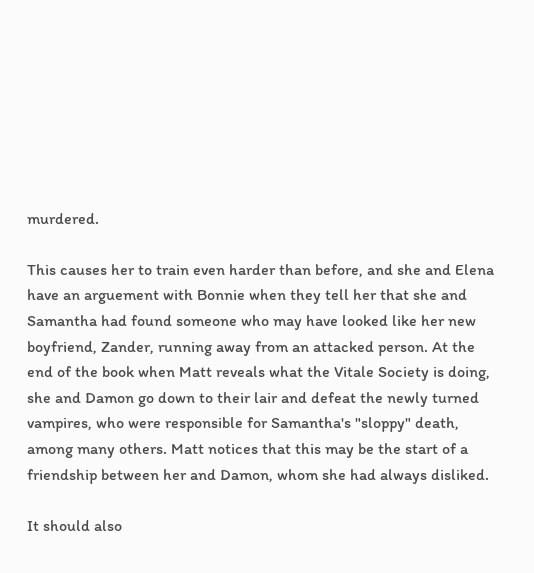murdered.

This causes her to train even harder than before, and she and Elena have an arguement with Bonnie when they tell her that she and Samantha had found someone who may have looked like her new boyfriend, Zander, running away from an attacked person. At the end of the book when Matt reveals what the Vitale Society is doing, she and Damon go down to their lair and defeat the newly turned vampires, who were responsible for Samantha's "sloppy" death, among many others. Matt notices that this may be the start of a friendship between her and Damon, whom she had always disliked.

It should also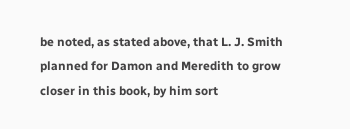be noted, as stated above, that L. J. Smith planned for Damon and Meredith to grow closer in this book, by him sort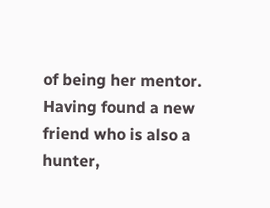of being her mentor. Having found a new friend who is also a hunter,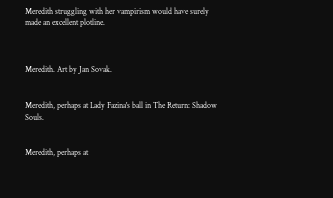Meredith struggling with her vampirism would have surely made an excellent plotline.



Meredith. Art by Jan Sovak.


Meredith, perhaps at Lady Fazina's ball in The Return: Shadow Souls.


Meredith, perhaps at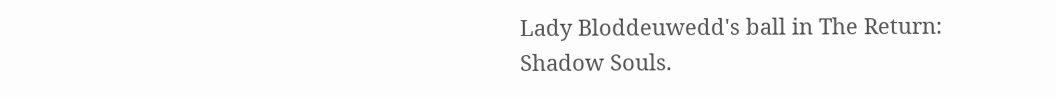Lady Bloddeuwedd's ball in The Return: Shadow Souls.